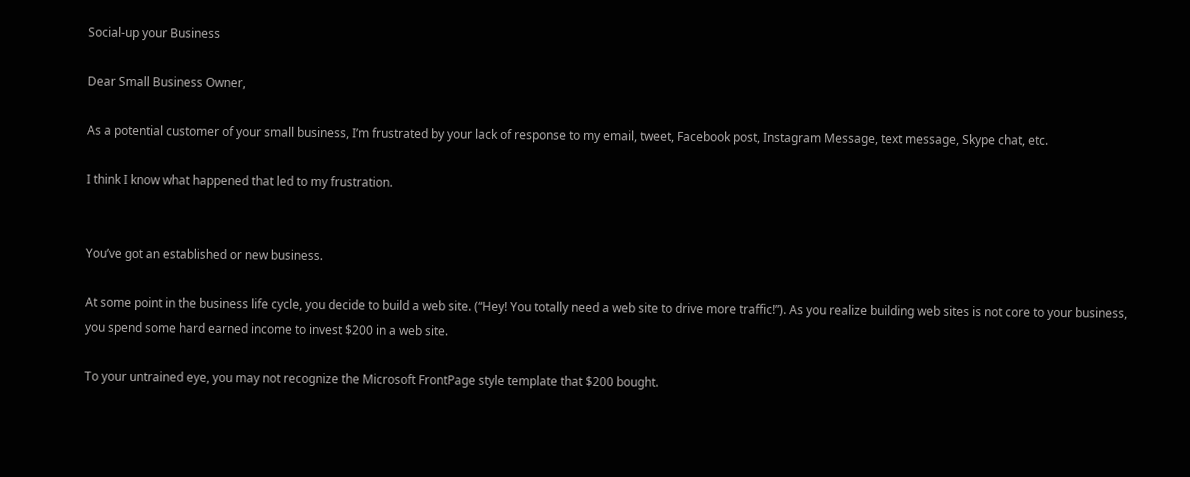Social-up your Business

Dear Small Business Owner,

As a potential customer of your small business, I’m frustrated by your lack of response to my email, tweet, Facebook post, Instagram Message, text message, Skype chat, etc.

I think I know what happened that led to my frustration.


You’ve got an established or new business.

At some point in the business life cycle, you decide to build a web site. (“Hey! You totally need a web site to drive more traffic!”). As you realize building web sites is not core to your business, you spend some hard earned income to invest $200 in a web site.

To your untrained eye, you may not recognize the Microsoft FrontPage style template that $200 bought.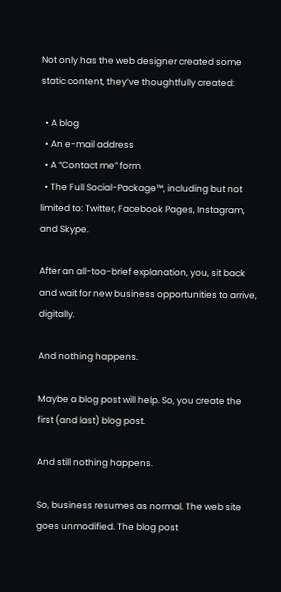Not only has the web designer created some static content, they’ve thoughtfully created:

  • A blog
  • An e-mail address
  • A “Contact me” form
  • The Full Social-Package™, including but not limited to: Twitter, Facebook Pages, Instagram, and Skype.

After an all-too-brief explanation, you, sit back and wait for new business opportunities to arrive, digitally.

And nothing happens.

Maybe a blog post will help. So, you create the first (and last) blog post.

And still nothing happens.

So, business resumes as normal. The web site goes unmodified. The blog post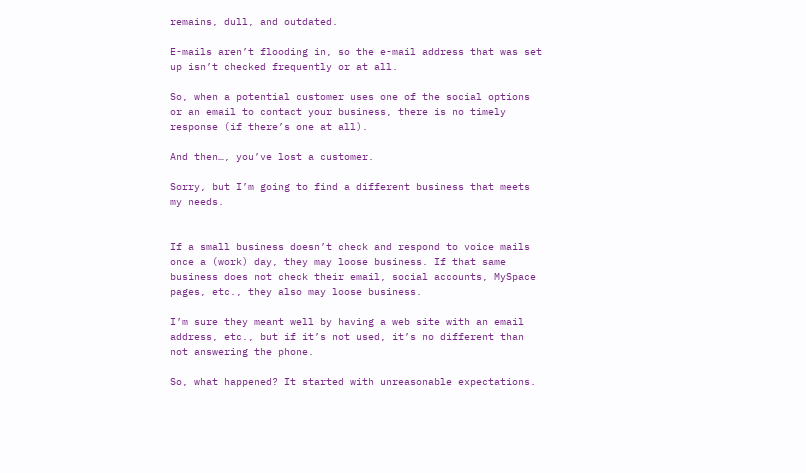remains, dull, and outdated.

E-mails aren’t flooding in, so the e-mail address that was set up isn’t checked frequently or at all.

So, when a potential customer uses one of the social options or an email to contact your business, there is no timely response (if there’s one at all).

And then…, you’ve lost a customer.

Sorry, but I’m going to find a different business that meets my needs.


If a small business doesn’t check and respond to voice mails once a (work) day, they may loose business. If that same business does not check their email, social accounts, MySpace pages, etc., they also may loose business.

I’m sure they meant well by having a web site with an email address, etc., but if it’s not used, it’s no different than not answering the phone.

So, what happened? It started with unreasonable expectations.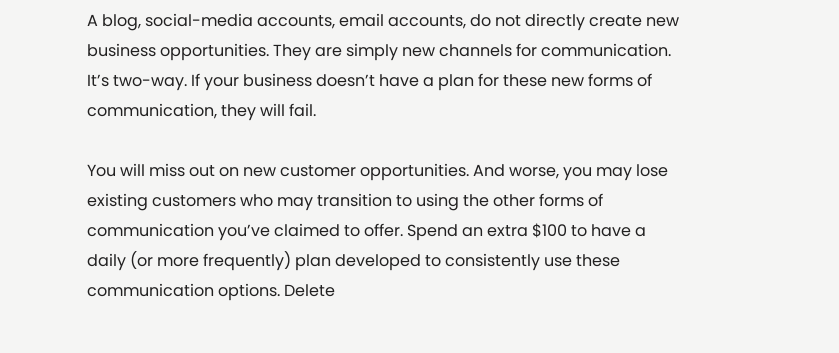A blog, social-media accounts, email accounts, do not directly create new business opportunities. They are simply new channels for communication. It’s two-way. If your business doesn’t have a plan for these new forms of communication, they will fail.

You will miss out on new customer opportunities. And worse, you may lose existing customers who may transition to using the other forms of communication you’ve claimed to offer. Spend an extra $100 to have a daily (or more frequently) plan developed to consistently use these communication options. Delete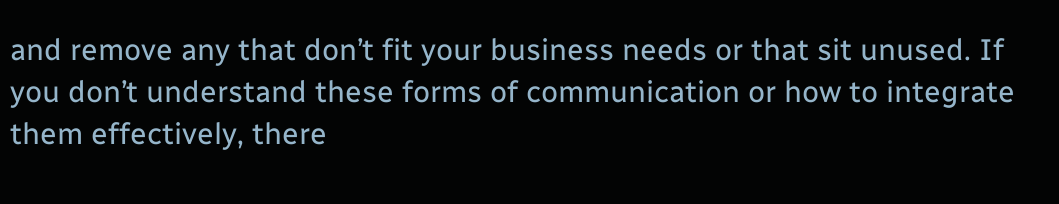and remove any that don’t fit your business needs or that sit unused. If you don’t understand these forms of communication or how to integrate them effectively, there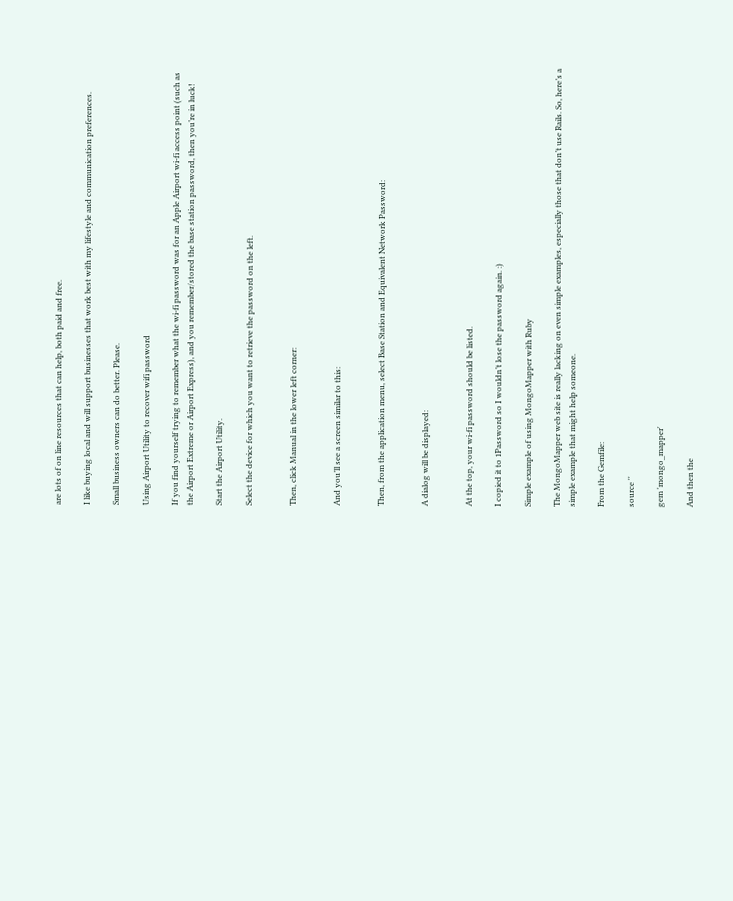are lots of on line resources that can help, both paid and free.

I like buying local and will support businesses that work best with my lifestyle and communication preferences.

Small business owners can do better. Please.

Using Airport Utility to recover wifi password

If you find yourself trying to remember what the wi-fi password was for an Apple Airport wi-fi access point (such as the Airport Extreme or Airport Express), and you remember/stored the base station password, then you’re in luck!

Start the Airport Utility.

Select the device for which you want to retrieve the password on the left.


Then, click Manual in the lower left corner:


And you’ll see a screen similar to this:


Then, from the application menu, select Base Station and Equivalent Network Password:


A dialog will be displayed:


At the top, your wi-fi password should be listed.

I copied it to 1Password so I wouldn’t lose the password again. :)

Simple example of using MongoMapper with Ruby

The MongoMapper web site is really lacking on even simple examples, especially those that don’t use Rails. So, here’s a simple example that might help someone.

From the Gemfile:

source ''

gem 'mongo_mapper'

And then the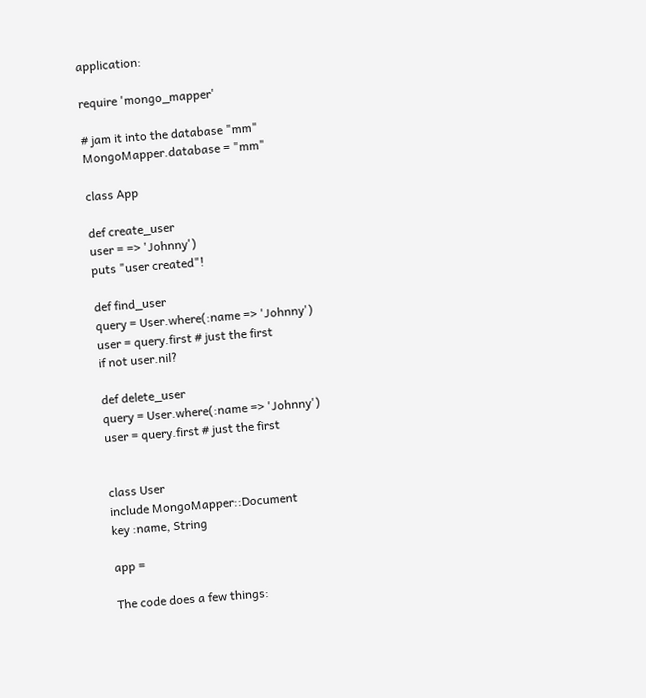application:

require 'mongo_mapper'

# jam it into the database "mm"
MongoMapper.database = "mm"

class App

def create_user
user = => 'Johnny')
puts "user created"!

def find_user
query = User.where(:name => 'Johnny')
user = query.first # just the first
if not user.nil?

def delete_user
query = User.where(:name => 'Johnny')
user = query.first # just the first


class User
include MongoMapper::Document
key :name, String

app =

The code does a few things: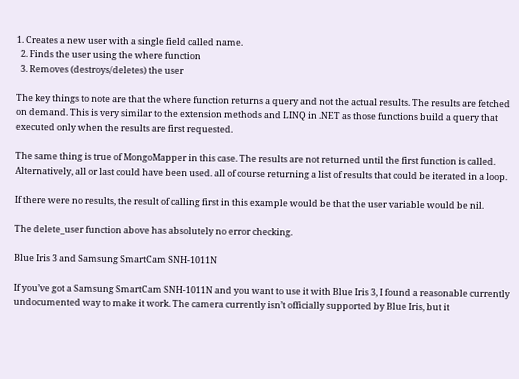1. Creates a new user with a single field called name.
  2. Finds the user using the where function
  3. Removes (destroys/deletes) the user

The key things to note are that the where function returns a query and not the actual results. The results are fetched on demand. This is very similar to the extension methods and LINQ in .NET as those functions build a query that executed only when the results are first requested.

The same thing is true of MongoMapper in this case. The results are not returned until the first function is called. Alternatively, all or last could have been used. all of course returning a list of results that could be iterated in a loop.

If there were no results, the result of calling first in this example would be that the user variable would be nil.

The delete_user function above has absolutely no error checking.

Blue Iris 3 and Samsung SmartCam SNH-1011N

If you’ve got a Samsung SmartCam SNH-1011N and you want to use it with Blue Iris 3, I found a reasonable currently undocumented way to make it work. The camera currently isn’t officially supported by Blue Iris, but it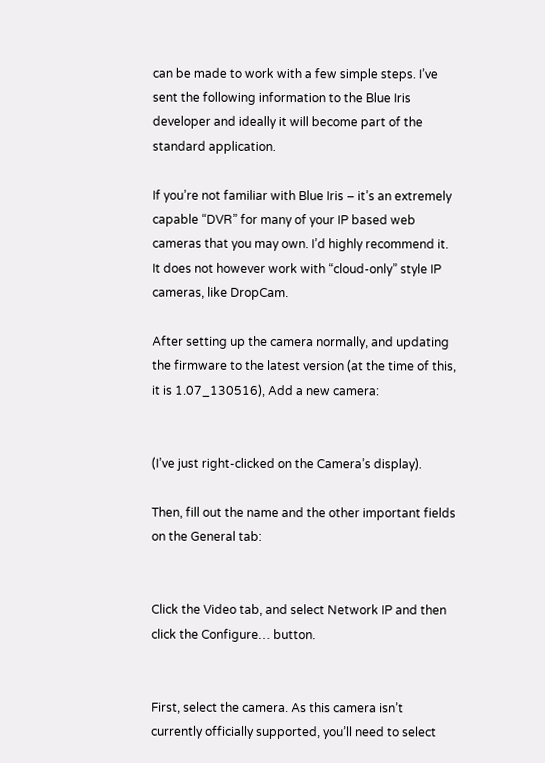can be made to work with a few simple steps. I’ve sent the following information to the Blue Iris developer and ideally it will become part of the standard application.

If you’re not familiar with Blue Iris – it’s an extremely capable “DVR” for many of your IP based web cameras that you may own. I’d highly recommend it. It does not however work with “cloud-only” style IP cameras, like DropCam.

After setting up the camera normally, and updating the firmware to the latest version (at the time of this, it is 1.07_130516), Add a new camera:


(I’ve just right-clicked on the Camera’s display).

Then, fill out the name and the other important fields on the General tab:


Click the Video tab, and select Network IP and then click the Configure… button.


First, select the camera. As this camera isn’t currently officially supported, you’ll need to select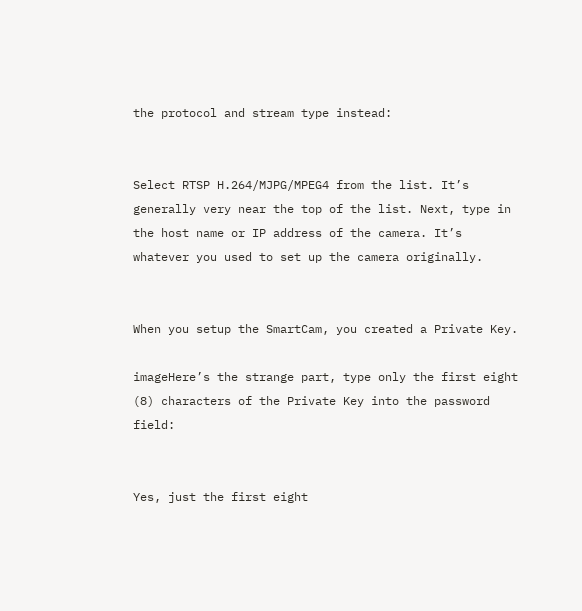the protocol and stream type instead:


Select RTSP H.264/MJPG/MPEG4 from the list. It’s generally very near the top of the list. Next, type in the host name or IP address of the camera. It’s whatever you used to set up the camera originally.


When you setup the SmartCam, you created a Private Key.

imageHere’s the strange part, type only the first eight (8) characters of the Private Key into the password field:


Yes, just the first eight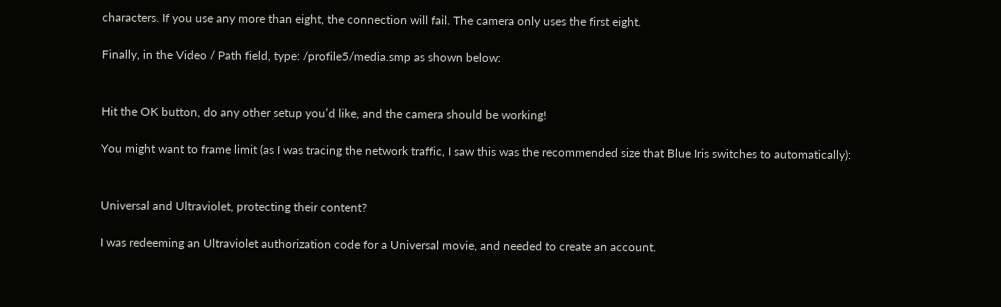characters. If you use any more than eight, the connection will fail. The camera only uses the first eight.

Finally, in the Video / Path field, type: /profile5/media.smp as shown below:


Hit the OK button, do any other setup you’d like, and the camera should be working!

You might want to frame limit (as I was tracing the network traffic, I saw this was the recommended size that Blue Iris switches to automatically):


Universal and Ultraviolet, protecting their content?

I was redeeming an Ultraviolet authorization code for a Universal movie, and needed to create an account.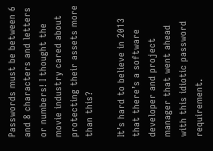Passwords must be between 6 and 8 characters and letters or numbers! I thought the movie industry cared about protecting their assets more than this?

It’s hard to believe in 2013 that there’s a software developer and project manager that went ahead with this idiotic password requirement.